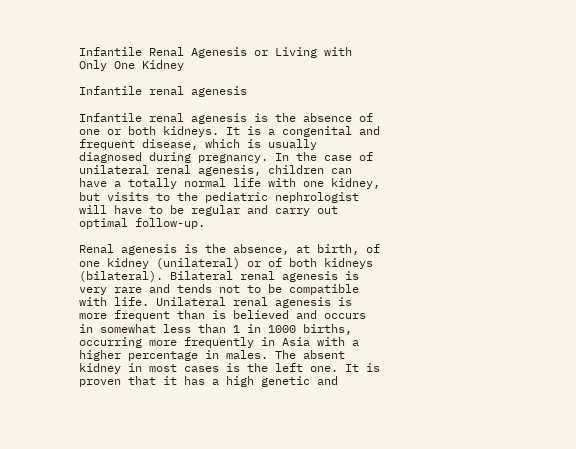Infantile Renal Agenesis or Living with Only One Kidney

Infantile renal agenesis

Infantile renal agenesis is the absence of one or both kidneys. It is a congenital and frequent disease, which is usually diagnosed during pregnancy. In the case of unilateral renal agenesis, children can have a totally normal life with one kidney, but visits to the pediatric nephrologist will have to be regular and carry out optimal follow-up.

Renal agenesis is the absence, at birth, of one kidney (unilateral) or of both kidneys (bilateral). Bilateral renal agenesis is very rare and tends not to be compatible with life. Unilateral renal agenesis is more frequent than is believed and occurs in somewhat less than 1 in 1000 births, occurring more frequently in Asia with a higher percentage in males. The absent kidney in most cases is the left one. It is proven that it has a high genetic and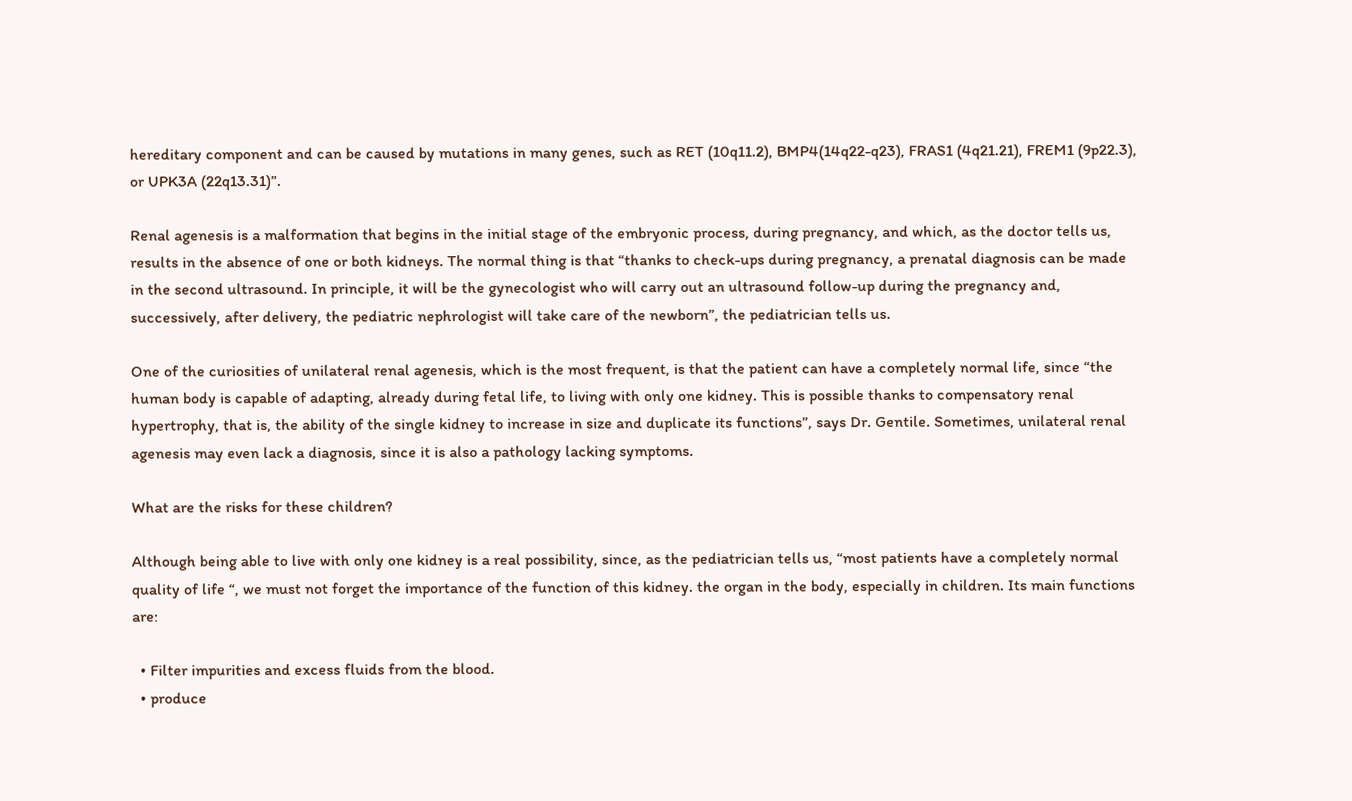hereditary component and can be caused by mutations in many genes, such as RET (10q11.2), BMP4(14q22-q23), FRAS1 (4q21.21), FREM1 (9p22.3), or UPK3A (22q13.31)”.

Renal agenesis is a malformation that begins in the initial stage of the embryonic process, during pregnancy, and which, as the doctor tells us, results in the absence of one or both kidneys. The normal thing is that “thanks to check-ups during pregnancy, a prenatal diagnosis can be made in the second ultrasound. In principle, it will be the gynecologist who will carry out an ultrasound follow-up during the pregnancy and, successively, after delivery, the pediatric nephrologist will take care of the newborn”, the pediatrician tells us.

One of the curiosities of unilateral renal agenesis, which is the most frequent, is that the patient can have a completely normal life, since “the human body is capable of adapting, already during fetal life, to living with only one kidney. This is possible thanks to compensatory renal hypertrophy, that is, the ability of the single kidney to increase in size and duplicate its functions”, says Dr. Gentile. Sometimes, unilateral renal agenesis may even lack a diagnosis, since it is also a pathology lacking symptoms.

What are the risks for these children?

Although being able to live with only one kidney is a real possibility, since, as the pediatrician tells us, “most patients have a completely normal quality of life “, we must not forget the importance of the function of this kidney. the organ in the body, especially in children. Its main functions are:

  • Filter impurities and excess fluids from the blood.
  • produce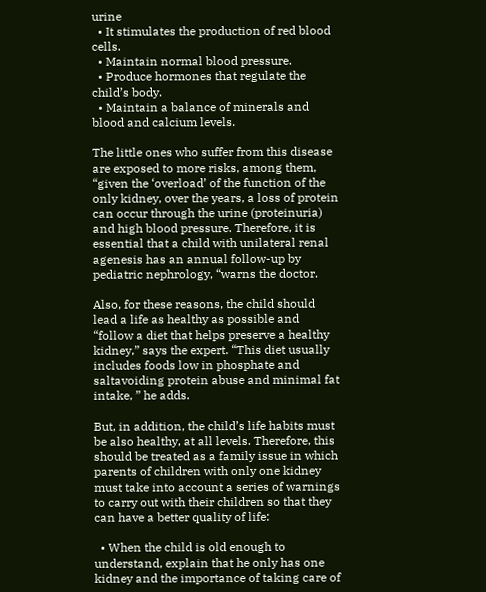urine
  • It stimulates the production of red blood cells.
  • Maintain normal blood pressure.
  • Produce hormones that regulate the child’s body.
  • Maintain a balance of minerals and blood and calcium levels.

The little ones who suffer from this disease are exposed to more risks, among them, “given the ‘overload’ of the function of the only kidney, over the years, a loss of protein can occur through the urine (proteinuria) and high blood pressure. Therefore, it is essential that a child with unilateral renal agenesis has an annual follow-up by pediatric nephrology, “warns the doctor.

Also, for these reasons, the child should lead a life as healthy as possible and “follow a diet that helps preserve a healthy kidney,” says the expert. “This diet usually includes foods low in phosphate and saltavoiding protein abuse and minimal fat intake, ” he adds.

But, in addition, the child’s life habits must be also healthy, at all levels. Therefore, this should be treated as a family issue in which parents of children with only one kidney must take into account a series of warnings to carry out with their children so that they can have a better quality of life:

  • When the child is old enough to understand, explain that he only has one kidney and the importance of taking care of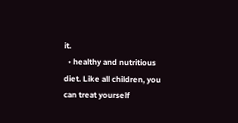it.
  • healthy and nutritious diet. Like all children, you can treat yourself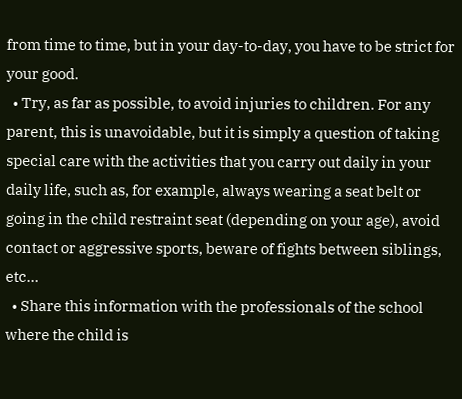from time to time, but in your day-to-day, you have to be strict for your good.
  • Try, as far as possible, to avoid injuries to children. For any parent, this is unavoidable, but it is simply a question of taking special care with the activities that you carry out daily in your daily life, such as, for example, always wearing a seat belt or going in the child restraint seat (depending on your age), avoid contact or aggressive sports, beware of fights between siblings, etc…
  • Share this information with the professionals of the school where the child is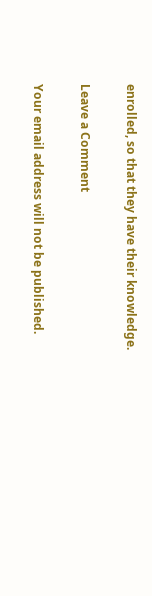enrolled, so that they have their knowledge.

Leave a Comment

Your email address will not be published.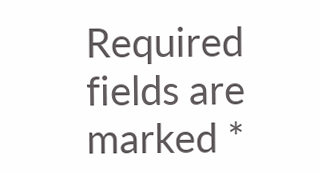Required fields are marked *